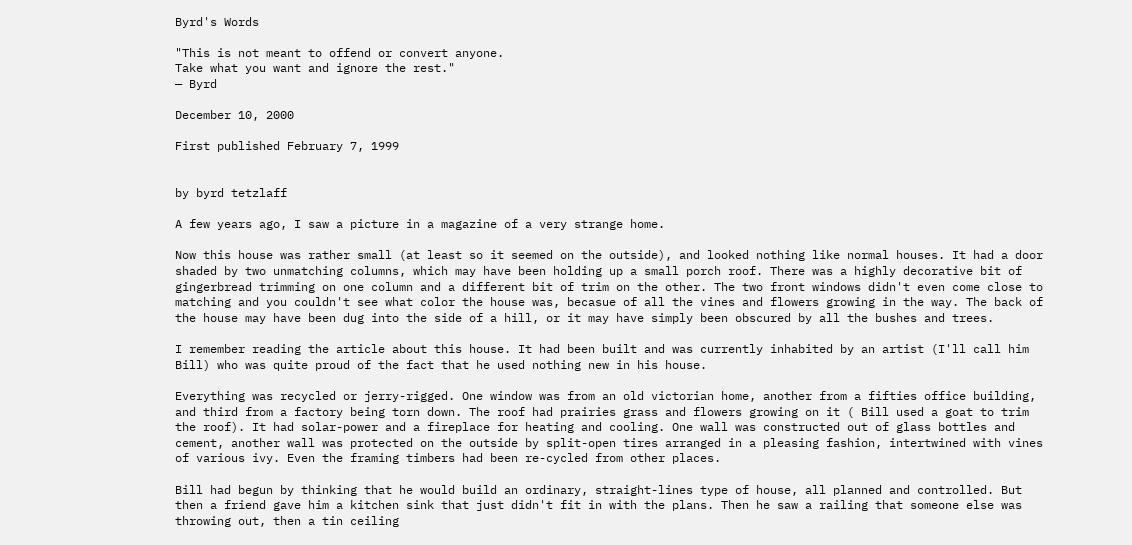Byrd's Words

"This is not meant to offend or convert anyone.
Take what you want and ignore the rest."
— Byrd

December 10, 2000

First published February 7, 1999


by byrd tetzlaff

A few years ago, I saw a picture in a magazine of a very strange home.

Now this house was rather small (at least so it seemed on the outside), and looked nothing like normal houses. It had a door shaded by two unmatching columns, which may have been holding up a small porch roof. There was a highly decorative bit of gingerbread trimming on one column and a different bit of trim on the other. The two front windows didn't even come close to matching and you couldn't see what color the house was, becasue of all the vines and flowers growing in the way. The back of the house may have been dug into the side of a hill, or it may have simply been obscured by all the bushes and trees.

I remember reading the article about this house. It had been built and was currently inhabited by an artist (I'll call him Bill) who was quite proud of the fact that he used nothing new in his house.

Everything was recycled or jerry-rigged. One window was from an old victorian home, another from a fifties office building, and third from a factory being torn down. The roof had prairies grass and flowers growing on it ( Bill used a goat to trim the roof). It had solar-power and a fireplace for heating and cooling. One wall was constructed out of glass bottles and cement, another wall was protected on the outside by split-open tires arranged in a pleasing fashion, intertwined with vines of various ivy. Even the framing timbers had been re-cycled from other places.

Bill had begun by thinking that he would build an ordinary, straight-lines type of house, all planned and controlled. But then a friend gave him a kitchen sink that just didn't fit in with the plans. Then he saw a railing that someone else was throwing out, then a tin ceiling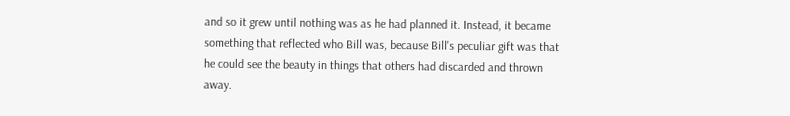and so it grew until nothing was as he had planned it. Instead, it became something that reflected who Bill was, because Bill's peculiar gift was that he could see the beauty in things that others had discarded and thrown away.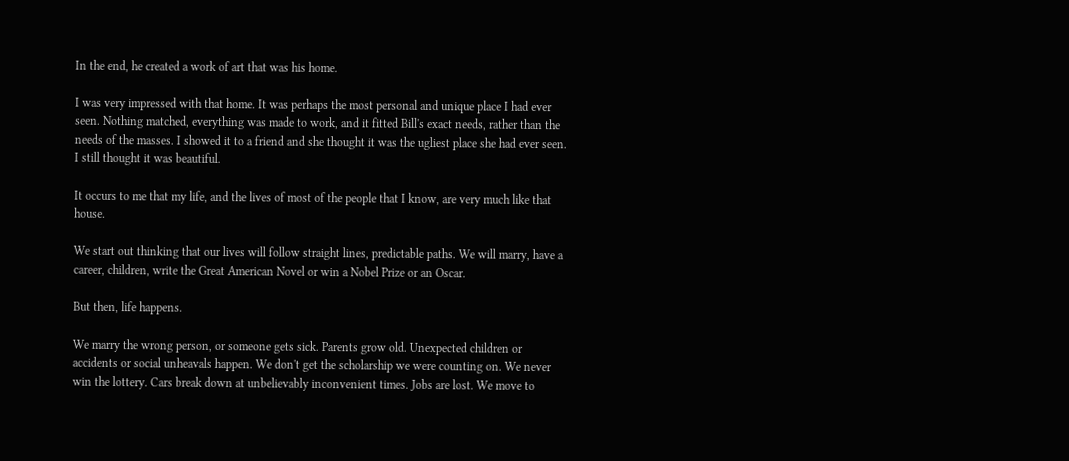In the end, he created a work of art that was his home.

I was very impressed with that home. It was perhaps the most personal and unique place I had ever seen. Nothing matched, everything was made to work, and it fitted Bill's exact needs, rather than the needs of the masses. I showed it to a friend and she thought it was the ugliest place she had ever seen. I still thought it was beautiful.

It occurs to me that my life, and the lives of most of the people that I know, are very much like that house.

We start out thinking that our lives will follow straight lines, predictable paths. We will marry, have a career, children, write the Great American Novel or win a Nobel Prize or an Oscar.

But then, life happens.

We marry the wrong person, or someone gets sick. Parents grow old. Unexpected children or accidents or social unheavals happen. We don't get the scholarship we were counting on. We never win the lottery. Cars break down at unbelievably inconvenient times. Jobs are lost. We move to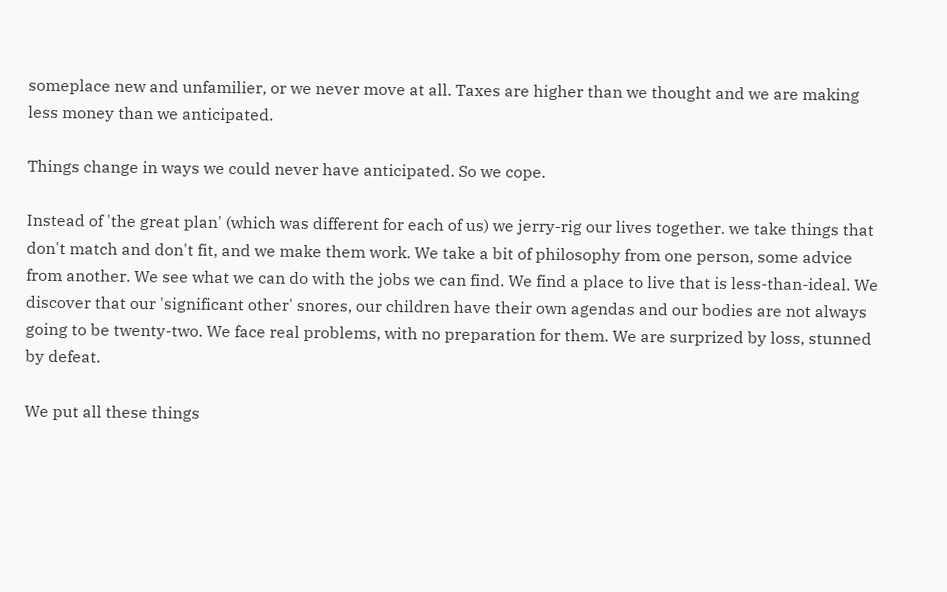someplace new and unfamilier, or we never move at all. Taxes are higher than we thought and we are making less money than we anticipated.

Things change in ways we could never have anticipated. So we cope.

Instead of 'the great plan' (which was different for each of us) we jerry-rig our lives together. we take things that don't match and don't fit, and we make them work. We take a bit of philosophy from one person, some advice from another. We see what we can do with the jobs we can find. We find a place to live that is less-than-ideal. We discover that our 'significant other' snores, our children have their own agendas and our bodies are not always going to be twenty-two. We face real problems, with no preparation for them. We are surprized by loss, stunned by defeat.

We put all these things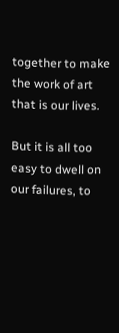together to make the work of art that is our lives.

But it is all too easy to dwell on our failures, to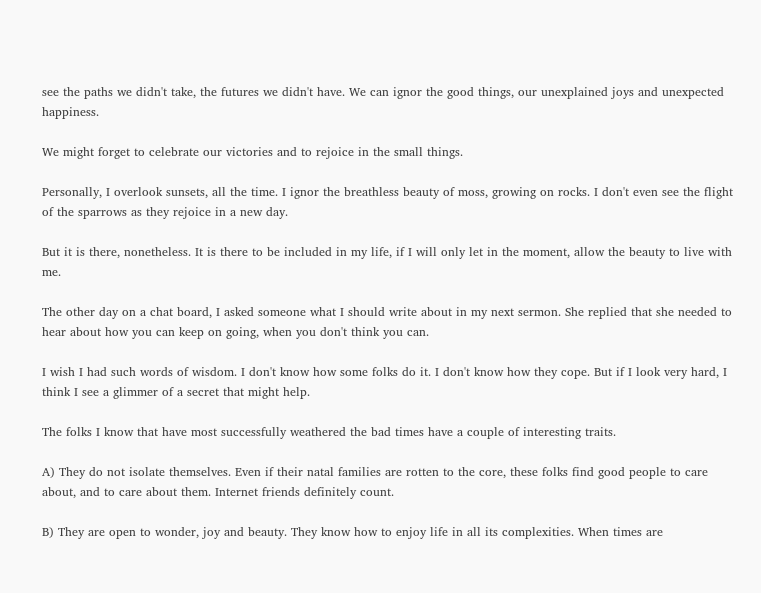see the paths we didn't take, the futures we didn't have. We can ignor the good things, our unexplained joys and unexpected happiness.

We might forget to celebrate our victories and to rejoice in the small things.

Personally, I overlook sunsets, all the time. I ignor the breathless beauty of moss, growing on rocks. I don't even see the flight of the sparrows as they rejoice in a new day.

But it is there, nonetheless. It is there to be included in my life, if I will only let in the moment, allow the beauty to live with me.

The other day on a chat board, I asked someone what I should write about in my next sermon. She replied that she needed to hear about how you can keep on going, when you don't think you can.

I wish I had such words of wisdom. I don't know how some folks do it. I don't know how they cope. But if I look very hard, I think I see a glimmer of a secret that might help.

The folks I know that have most successfully weathered the bad times have a couple of interesting traits.

A) They do not isolate themselves. Even if their natal families are rotten to the core, these folks find good people to care about, and to care about them. Internet friends definitely count.

B) They are open to wonder, joy and beauty. They know how to enjoy life in all its complexities. When times are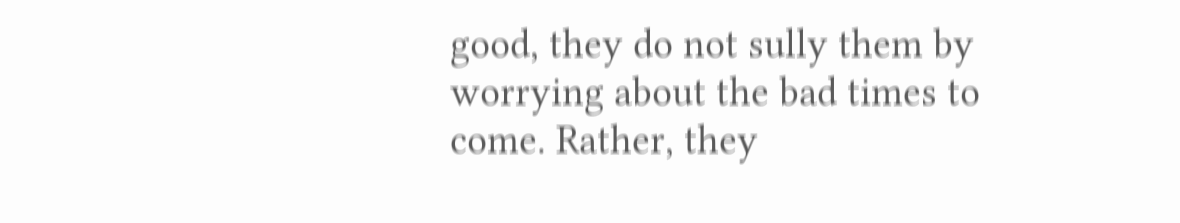good, they do not sully them by worrying about the bad times to come. Rather, they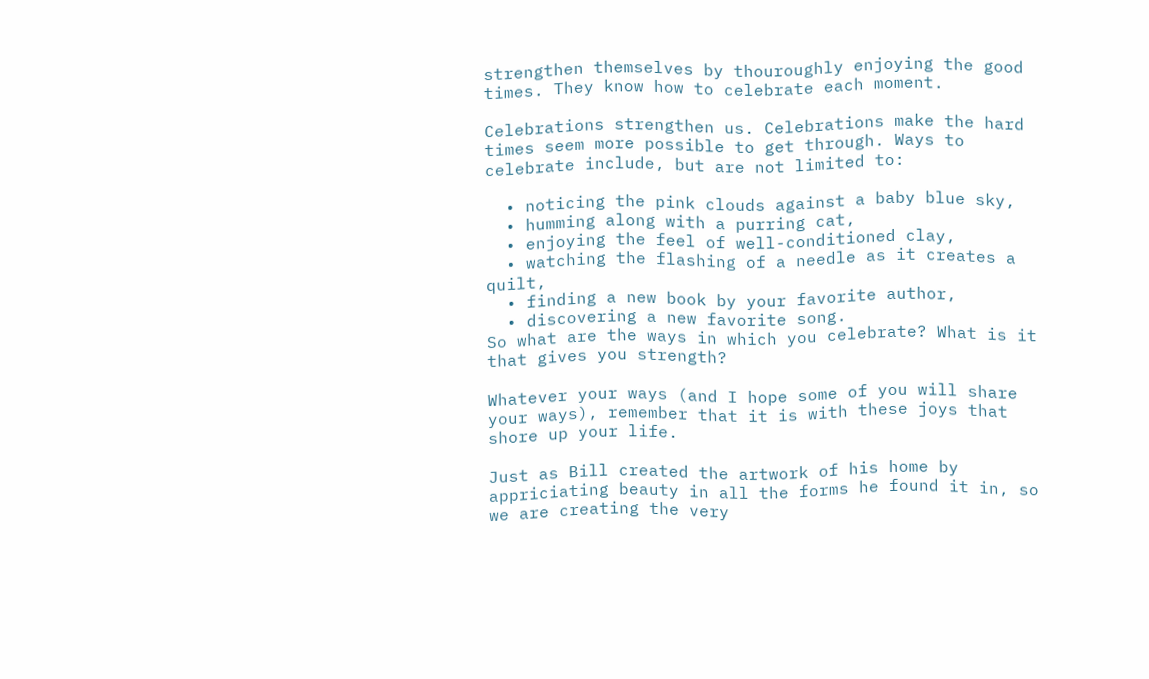strengthen themselves by thouroughly enjoying the good times. They know how to celebrate each moment.

Celebrations strengthen us. Celebrations make the hard times seem more possible to get through. Ways to celebrate include, but are not limited to:

  • noticing the pink clouds against a baby blue sky,
  • humming along with a purring cat,
  • enjoying the feel of well-conditioned clay,
  • watching the flashing of a needle as it creates a quilt,
  • finding a new book by your favorite author,
  • discovering a new favorite song.
So what are the ways in which you celebrate? What is it that gives you strength?

Whatever your ways (and I hope some of you will share your ways), remember that it is with these joys that shore up your life.

Just as Bill created the artwork of his home by appriciating beauty in all the forms he found it in, so we are creating the very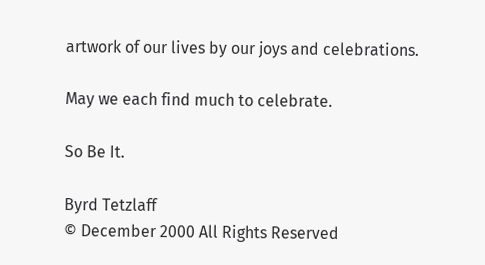artwork of our lives by our joys and celebrations.

May we each find much to celebrate.

So Be It.

Byrd Tetzlaff
© December 2000 All Rights Reserved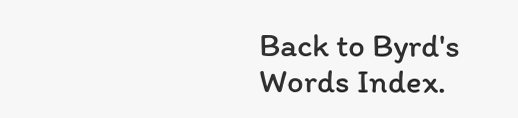Back to Byrd's Words Index.